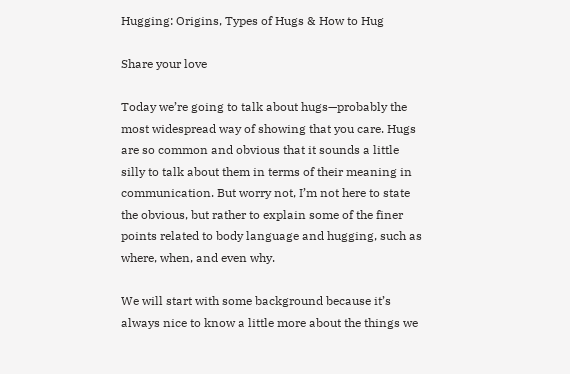Hugging: Origins, Types of Hugs & How to Hug

Share your love

Today we’re going to talk about hugs—probably the most widespread way of showing that you care. Hugs are so common and obvious that it sounds a little silly to talk about them in terms of their meaning in communication. But worry not, I’m not here to state the obvious, but rather to explain some of the finer points related to body language and hugging, such as where, when, and even why.

We will start with some background because it’s always nice to know a little more about the things we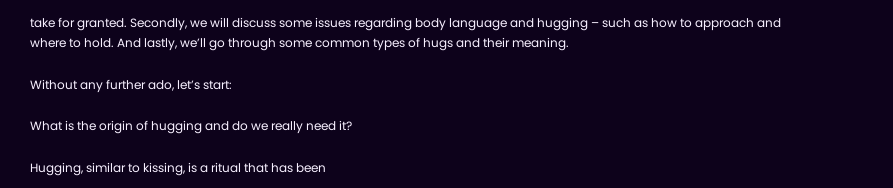take for granted. Secondly, we will discuss some issues regarding body language and hugging – such as how to approach and where to hold. And lastly, we’ll go through some common types of hugs and their meaning.

Without any further ado, let’s start:

What is the origin of hugging and do we really need it?

Hugging, similar to kissing, is a ritual that has been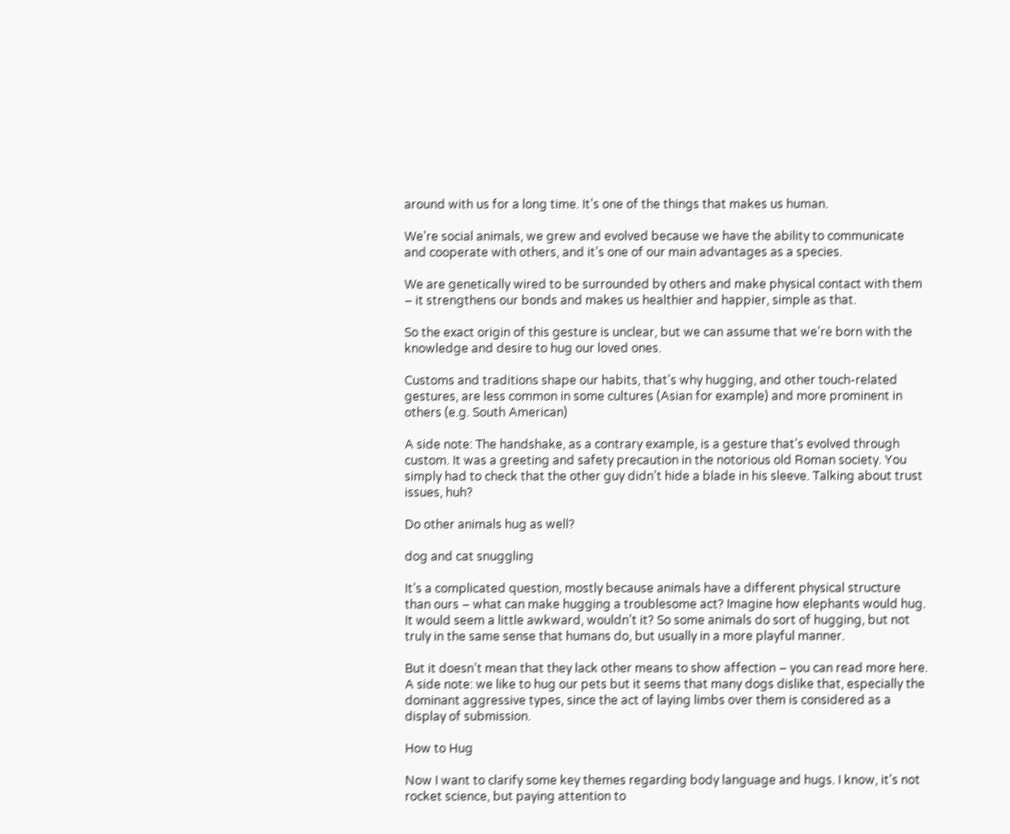around with us for a long time. It’s one of the things that makes us human.

We’re social animals, we grew and evolved because we have the ability to communicate and cooperate with others, and it’s one of our main advantages as a species.

We are genetically wired to be surrounded by others and make physical contact with them – it strengthens our bonds and makes us healthier and happier, simple as that.

So the exact origin of this gesture is unclear, but we can assume that we’re born with the knowledge and desire to hug our loved ones.

Customs and traditions shape our habits, that’s why hugging, and other touch-related gestures, are less common in some cultures (Asian for example) and more prominent in others (e.g. South American)

A side note: The handshake, as a contrary example, is a gesture that’s evolved through custom. It was a greeting and safety precaution in the notorious old Roman society. You simply had to check that the other guy didn’t hide a blade in his sleeve. Talking about trust issues, huh?

Do other animals hug as well?

dog and cat snuggling

It’s a complicated question, mostly because animals have a different physical structure than ours – what can make hugging a troublesome act? Imagine how elephants would hug. It would seem a little awkward, wouldn’t it? So some animals do sort of hugging, but not truly in the same sense that humans do, but usually in a more playful manner.

But it doesn’t mean that they lack other means to show affection – you can read more here. A side note: we like to hug our pets but it seems that many dogs dislike that, especially the dominant aggressive types, since the act of laying limbs over them is considered as a display of submission.

How to Hug

Now I want to clarify some key themes regarding body language and hugs. I know, it’s not rocket science, but paying attention to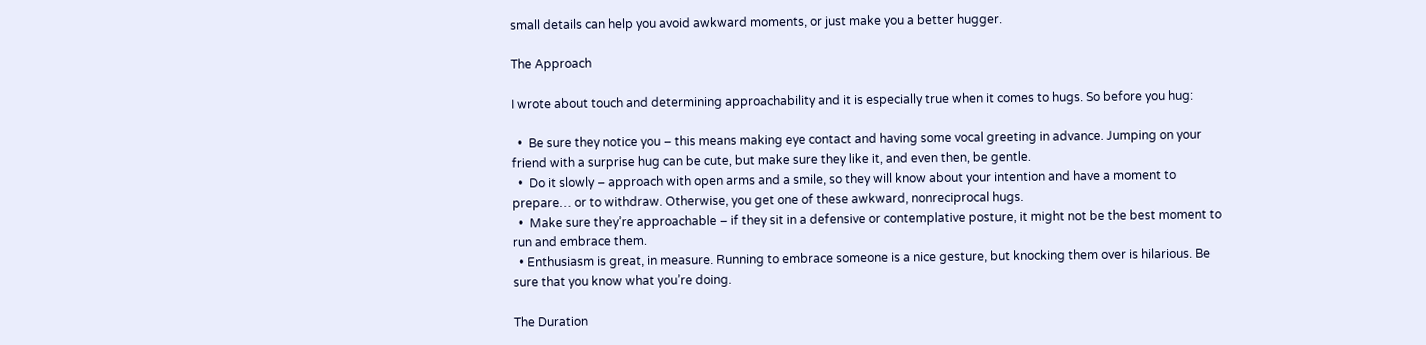small details can help you avoid awkward moments, or just make you a better hugger.

The Approach

I wrote about touch and determining approachability and it is especially true when it comes to hugs. So before you hug:

  •  Be sure they notice you – this means making eye contact and having some vocal greeting in advance. Jumping on your friend with a surprise hug can be cute, but make sure they like it, and even then, be gentle.
  •  Do it slowly – approach with open arms and a smile, so they will know about your intention and have a moment to prepare… or to withdraw. Otherwise, you get one of these awkward, nonreciprocal hugs.
  •  Make sure they’re approachable – if they sit in a defensive or contemplative posture, it might not be the best moment to run and embrace them.
  • Enthusiasm is great, in measure. Running to embrace someone is a nice gesture, but knocking them over is hilarious. Be sure that you know what you’re doing.

The Duration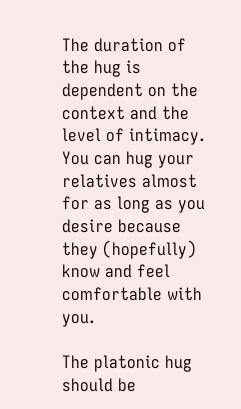The duration of the hug is dependent on the context and the level of intimacy. You can hug your relatives almost for as long as you desire because they (hopefully) know and feel comfortable with you.

The platonic hug should be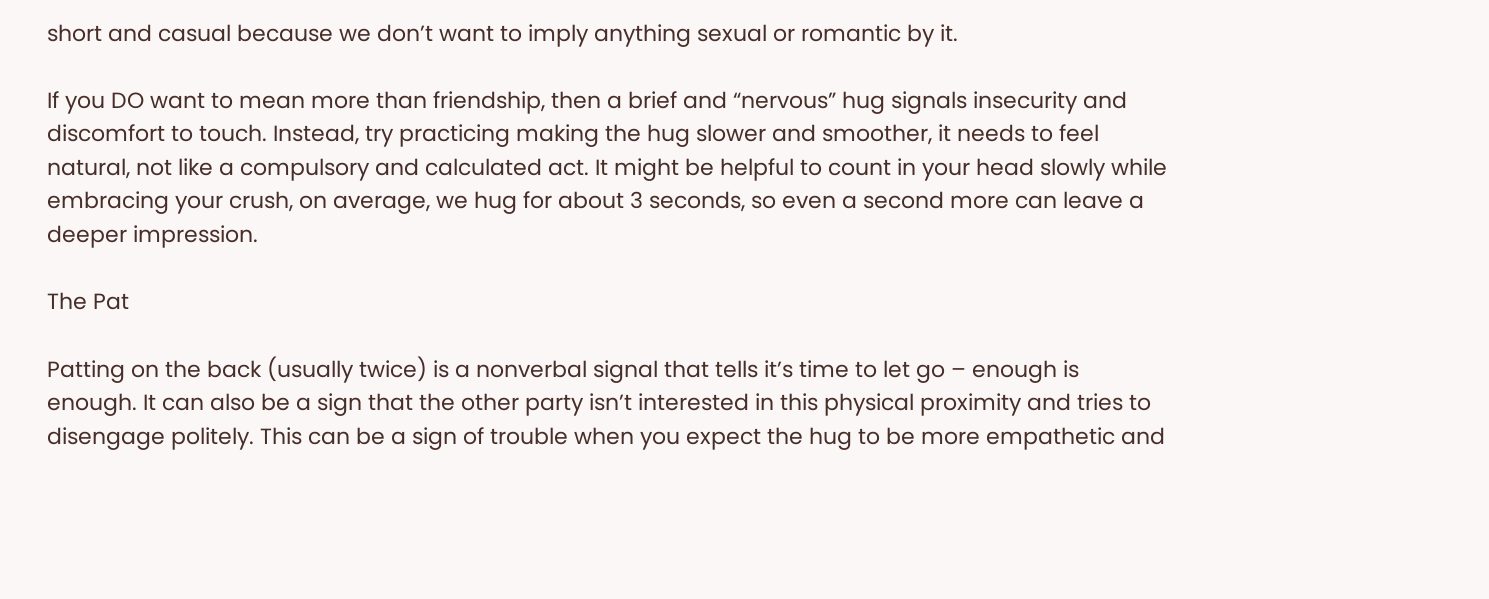short and casual because we don’t want to imply anything sexual or romantic by it.

If you DO want to mean more than friendship, then a brief and “nervous” hug signals insecurity and discomfort to touch. Instead, try practicing making the hug slower and smoother, it needs to feel natural, not like a compulsory and calculated act. It might be helpful to count in your head slowly while embracing your crush, on average, we hug for about 3 seconds, so even a second more can leave a deeper impression.

The Pat

Patting on the back (usually twice) is a nonverbal signal that tells it’s time to let go – enough is enough. It can also be a sign that the other party isn’t interested in this physical proximity and tries to disengage politely. This can be a sign of trouble when you expect the hug to be more empathetic and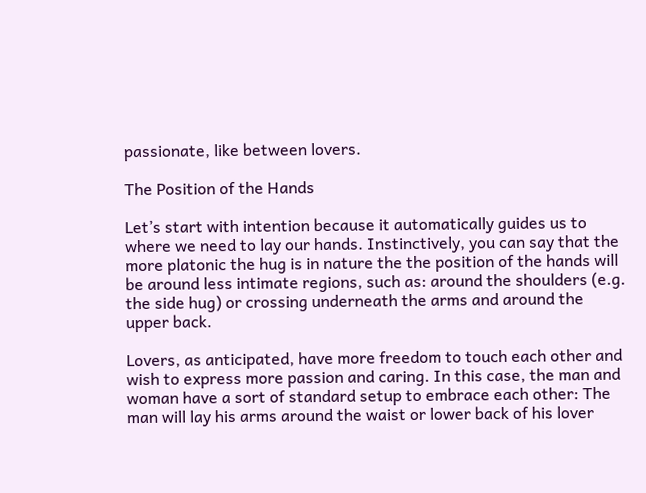passionate, like between lovers.

The Position of the Hands

Let’s start with intention because it automatically guides us to where we need to lay our hands. Instinctively, you can say that the more platonic the hug is in nature the the position of the hands will be around less intimate regions, such as: around the shoulders (e.g. the side hug) or crossing underneath the arms and around the upper back.

Lovers, as anticipated, have more freedom to touch each other and wish to express more passion and caring. In this case, the man and woman have a sort of standard setup to embrace each other: The man will lay his arms around the waist or lower back of his lover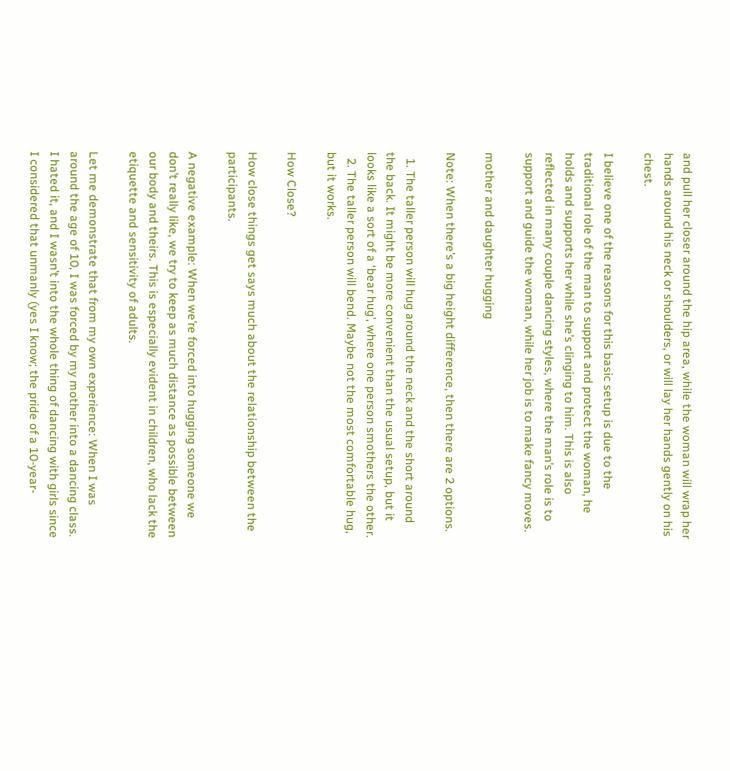and pull her closer around the hip area, while the woman will wrap her hands around his neck or shoulders, or will lay her hands gently on his chest.

I believe one of the reasons for this basic setup is due to the traditional role of the man to support and protect the woman, he holds and supports her while she’s clinging to him. This is also reflected in many couple dancing styles, where the man’s role is to support and guide the woman, while her job is to make fancy moves.

mother and daughter hugging

Note: When there’s a big height difference, then there are 2 options.

  1. The taller person will hug around the neck and the short around the back. It might be more convenient than the usual setup, but it looks like a sort of a ‘bear hug’, where one person smothers the other.
  2. The taller person will bend. Maybe not the most comfortable hug, but it works.

How Close?

How close things get says much about the relationship between the participants.

A negative example: When we’re forced into hugging someone we don’t really like, we try to keep as much distance as possible between our body and theirs. This is especially evident in children, who lack the etiquette and sensitivity of adults.

Let me demonstrate that from my own experience: When I was around the age of 10, I was forced by my mother into a dancing class. I hated it, and I wasn’t into the whole thing of dancing with girls since I considered that unmanly (yes I know; the pride of a 10-year-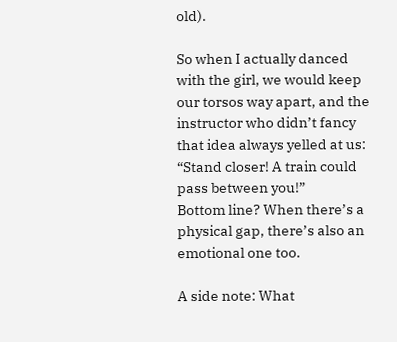old).

So when I actually danced with the girl, we would keep our torsos way apart, and the instructor who didn’t fancy that idea always yelled at us: “Stand closer! A train could pass between you!”
Bottom line? When there’s a physical gap, there’s also an emotional one too.

A side note: What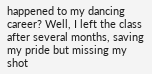happened to my dancing career? Well, I left the class after several months, saving my pride but missing my shot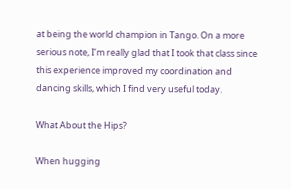at being the world champion in Tango. On a more serious note, I’m really glad that I took that class since this experience improved my coordination and dancing skills, which I find very useful today.

What About the Hips?

When hugging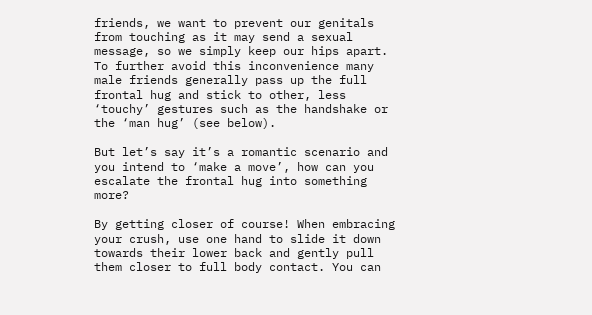friends, we want to prevent our genitals from touching as it may send a sexual message, so we simply keep our hips apart.  To further avoid this inconvenience many male friends generally pass up the full frontal hug and stick to other, less ‘touchy’ gestures such as the handshake or the ‘man hug’ (see below).

But let’s say it’s a romantic scenario and you intend to ‘make a move’, how can you escalate the frontal hug into something more?

By getting closer of course! When embracing your crush, use one hand to slide it down towards their lower back and gently pull them closer to full body contact. You can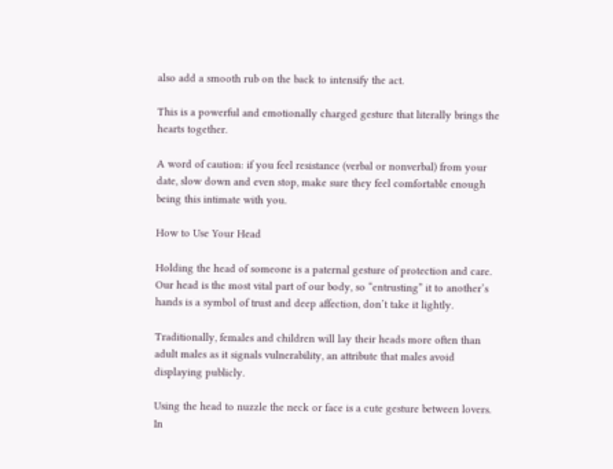also add a smooth rub on the back to intensify the act.

This is a powerful and emotionally charged gesture that literally brings the hearts together.

A word of caution: if you feel resistance (verbal or nonverbal) from your date, slow down and even stop, make sure they feel comfortable enough being this intimate with you.

How to Use Your Head

Holding the head of someone is a paternal gesture of protection and care. Our head is the most vital part of our body, so “entrusting” it to another’s hands is a symbol of trust and deep affection, don’t take it lightly.

Traditionally, females and children will lay their heads more often than adult males as it signals vulnerability, an attribute that males avoid displaying publicly.

Using the head to nuzzle the neck or face is a cute gesture between lovers. In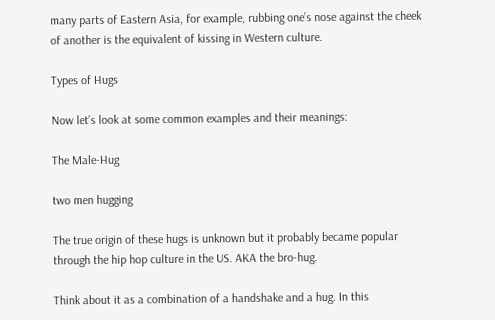many parts of Eastern Asia, for example, rubbing one’s nose against the cheek of another is the equivalent of kissing in Western culture.

Types of Hugs

Now let’s look at some common examples and their meanings:

The Male-Hug

two men hugging

The true origin of these hugs is unknown but it probably became popular through the hip hop culture in the US. AKA the bro-hug.

Think about it as a combination of a handshake and a hug. In this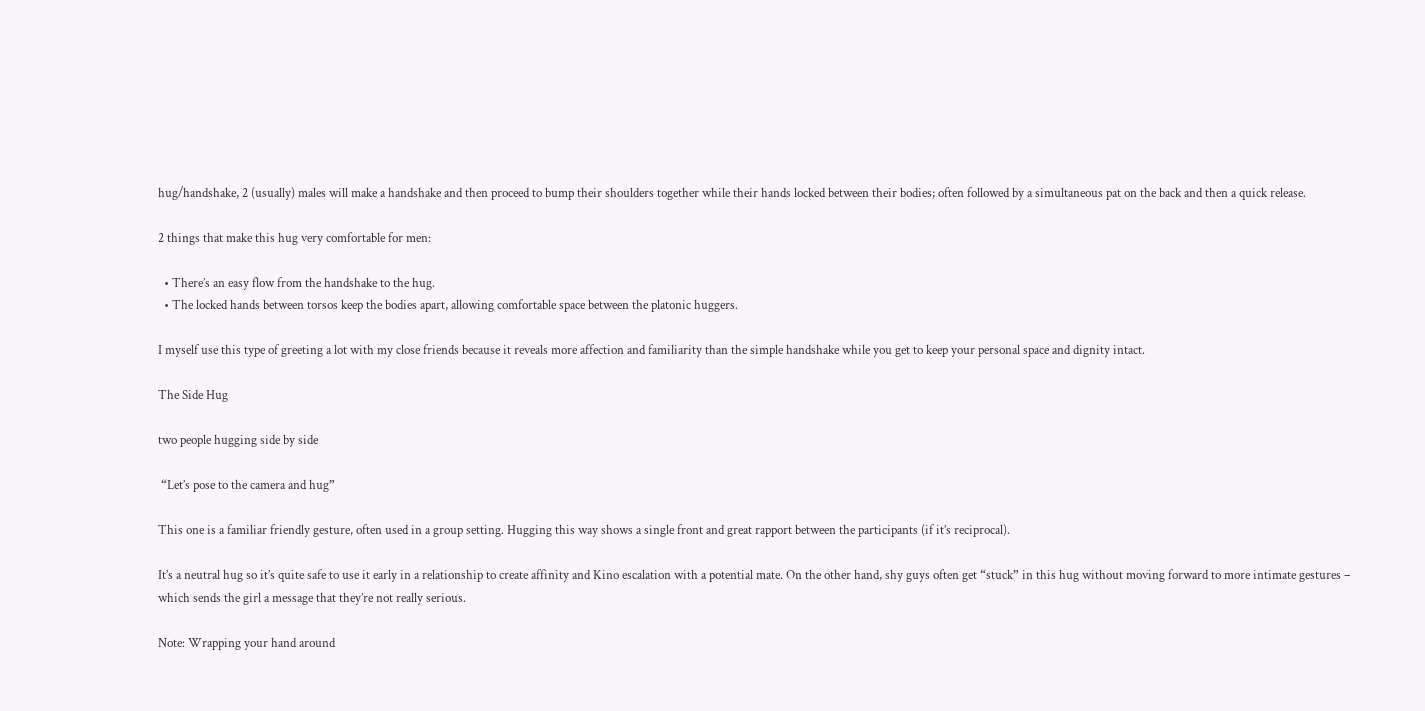hug/handshake, 2 (usually) males will make a handshake and then proceed to bump their shoulders together while their hands locked between their bodies; often followed by a simultaneous pat on the back and then a quick release.

2 things that make this hug very comfortable for men:

  • There’s an easy flow from the handshake to the hug.
  • The locked hands between torsos keep the bodies apart, allowing comfortable space between the platonic huggers.

I myself use this type of greeting a lot with my close friends because it reveals more affection and familiarity than the simple handshake while you get to keep your personal space and dignity intact.

The Side Hug

two people hugging side by side

 “Let’s pose to the camera and hug”

This one is a familiar friendly gesture, often used in a group setting. Hugging this way shows a single front and great rapport between the participants (if it’s reciprocal).

It’s a neutral hug so it’s quite safe to use it early in a relationship to create affinity and Kino escalation with a potential mate. On the other hand, shy guys often get “stuck” in this hug without moving forward to more intimate gestures – which sends the girl a message that they’re not really serious.

Note: Wrapping your hand around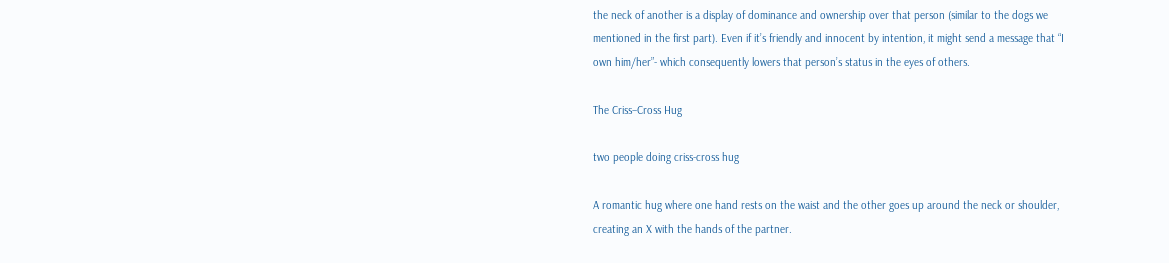the neck of another is a display of dominance and ownership over that person (similar to the dogs we mentioned in the first part). Even if it’s friendly and innocent by intention, it might send a message that “I own him/her”- which consequently lowers that person’s status in the eyes of others.

The Criss–Cross Hug

two people doing criss-cross hug

A romantic hug where one hand rests on the waist and the other goes up around the neck or shoulder, creating an X with the hands of the partner.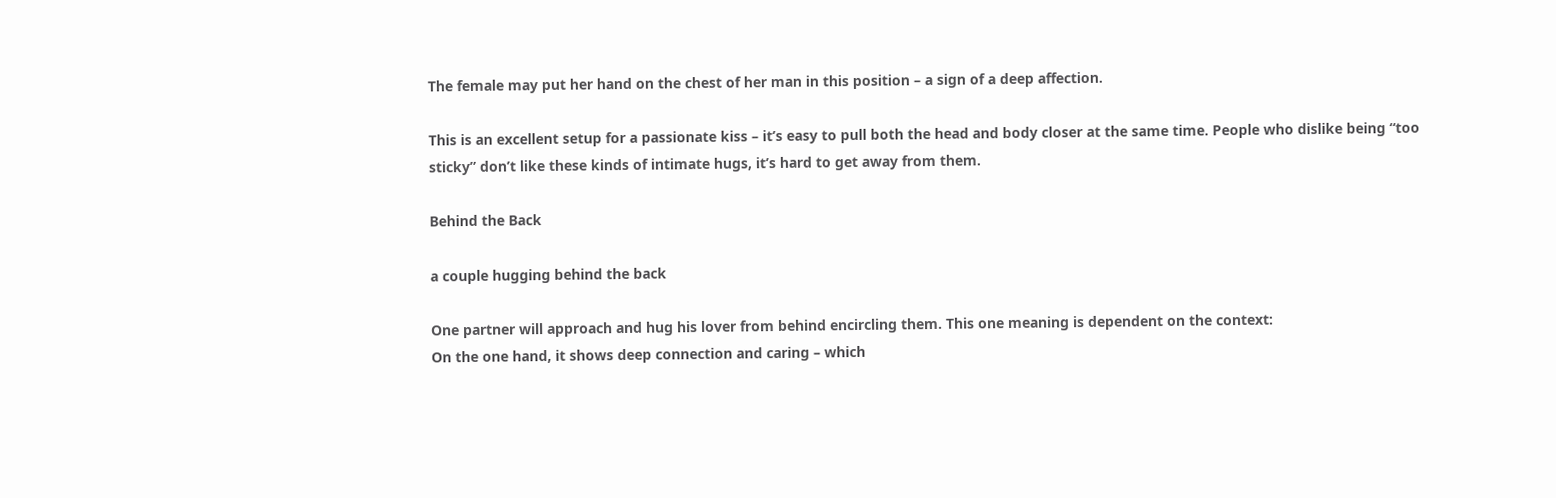The female may put her hand on the chest of her man in this position – a sign of a deep affection.

This is an excellent setup for a passionate kiss – it’s easy to pull both the head and body closer at the same time. People who dislike being “too sticky” don’t like these kinds of intimate hugs, it’s hard to get away from them.

Behind the Back

a couple hugging behind the back

One partner will approach and hug his lover from behind encircling them. This one meaning is dependent on the context:
On the one hand, it shows deep connection and caring – which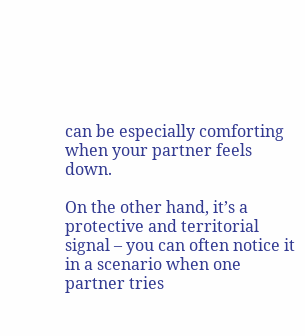can be especially comforting when your partner feels down.

On the other hand, it’s a protective and territorial signal – you can often notice it in a scenario when one partner tries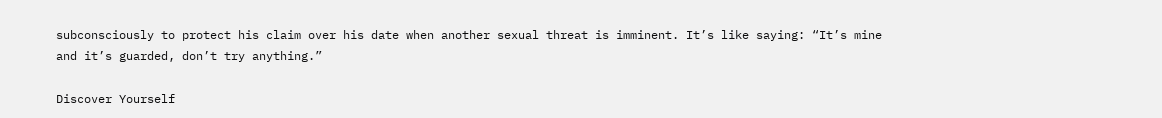subconsciously to protect his claim over his date when another sexual threat is imminent. It’s like saying: “It’s mine and it’s guarded, don’t try anything.”

Discover Yourself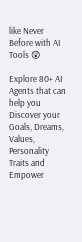like Never Before with AI Tools 😲

Explore 80+ AI Agents that can help you Discover your Goals, Dreams, Values, Personality Traits and Empower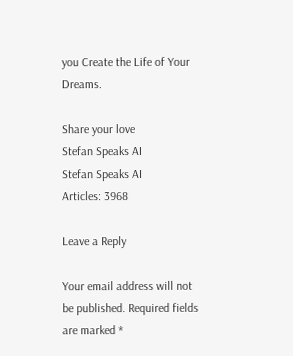you Create the Life of Your Dreams.

Share your love
Stefan Speaks AI
Stefan Speaks AI
Articles: 3968

Leave a Reply

Your email address will not be published. Required fields are marked *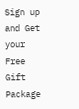Sign up and Get your Free Gift Package